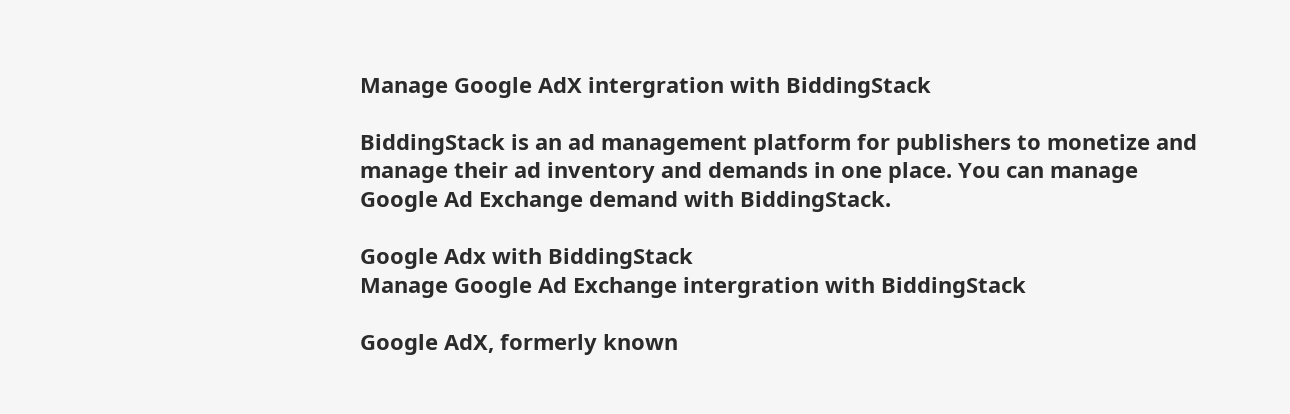Manage Google AdX intergration with BiddingStack

BiddingStack is an ad management platform for publishers to monetize and manage their ad inventory and demands in one place. You can manage Google Ad Exchange demand with BiddingStack.

Google Adx with BiddingStack
Manage Google Ad Exchange intergration with BiddingStack

Google AdX, formerly known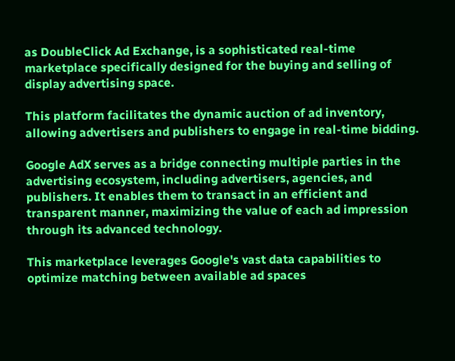as DoubleClick Ad Exchange, is a sophisticated real-time marketplace specifically designed for the buying and selling of display advertising space.

This platform facilitates the dynamic auction of ad inventory, allowing advertisers and publishers to engage in real-time bidding.

Google AdX serves as a bridge connecting multiple parties in the advertising ecosystem, including advertisers, agencies, and publishers. It enables them to transact in an efficient and transparent manner, maximizing the value of each ad impression through its advanced technology.

This marketplace leverages Google's vast data capabilities to optimize matching between available ad spaces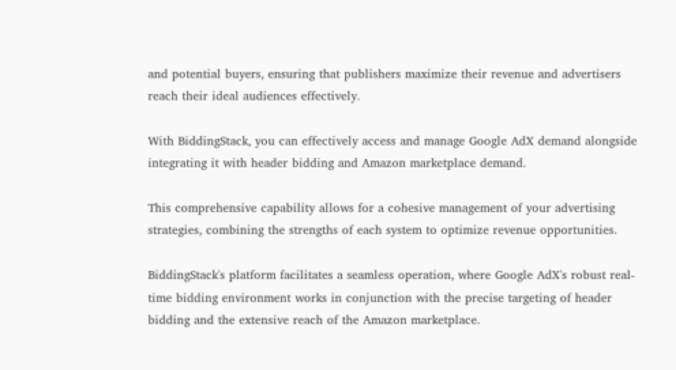and potential buyers, ensuring that publishers maximize their revenue and advertisers reach their ideal audiences effectively.

With BiddingStack, you can effectively access and manage Google AdX demand alongside integrating it with header bidding and Amazon marketplace demand.

This comprehensive capability allows for a cohesive management of your advertising strategies, combining the strengths of each system to optimize revenue opportunities.

BiddingStack's platform facilitates a seamless operation, where Google AdX's robust real-time bidding environment works in conjunction with the precise targeting of header bidding and the extensive reach of the Amazon marketplace.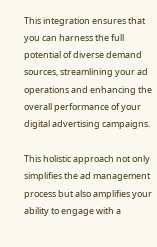This integration ensures that you can harness the full potential of diverse demand sources, streamlining your ad operations and enhancing the overall performance of your digital advertising campaigns.

This holistic approach not only simplifies the ad management process but also amplifies your ability to engage with a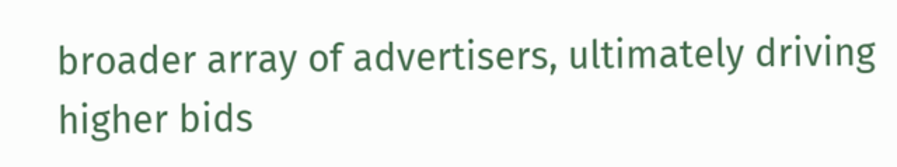broader array of advertisers, ultimately driving higher bids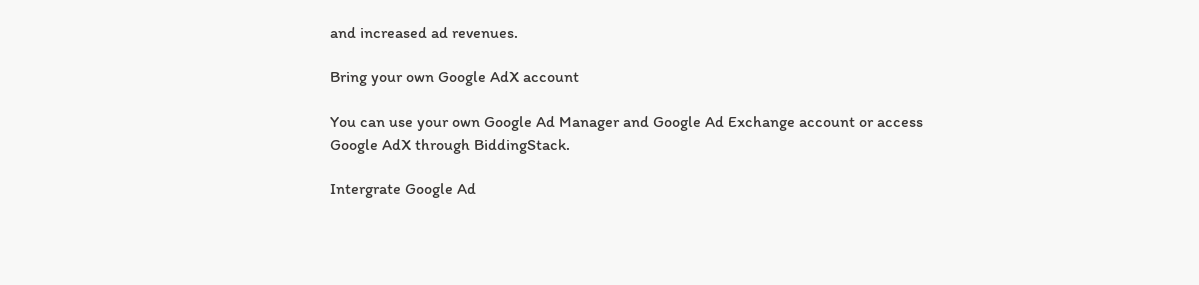and increased ad revenues.

Bring your own Google AdX account

You can use your own Google Ad Manager and Google Ad Exchange account or access Google AdX through BiddingStack.

Intergrate Google Ad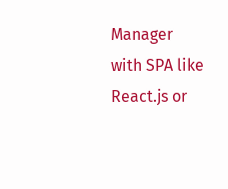Manager with SPA like React.js or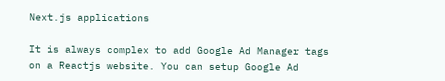Next.js applications

It is always complex to add Google Ad Manager tags on a Reactjs website. You can setup Google Ad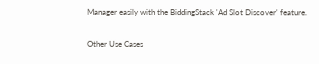Manager easily with the BiddingStack 'Ad Slot Discover' feature.

Other Use Cases